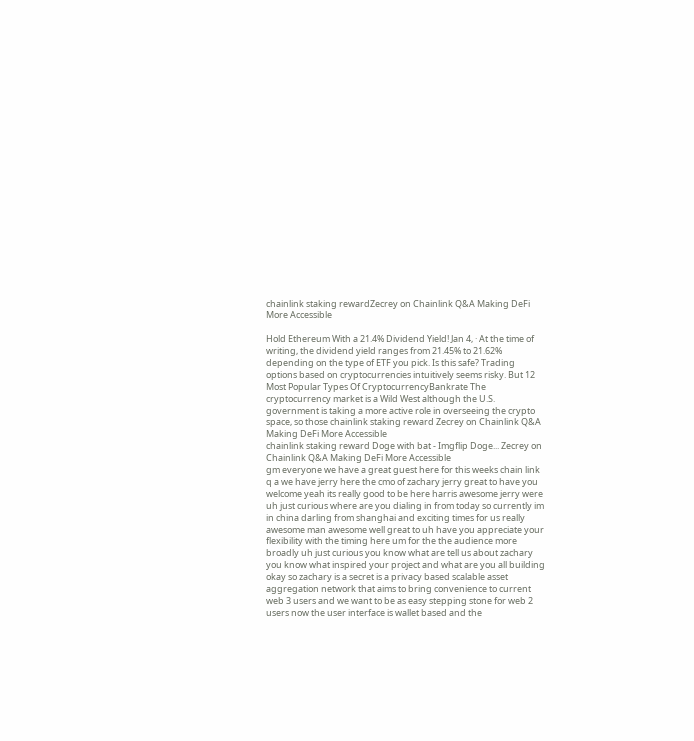chainlink staking rewardZecrey on Chainlink Q&A Making DeFi More Accessible

Hold Ethereum With a 21.4% Dividend Yield! Jan 4, · At the time of writing, the dividend yield ranges from 21.45% to 21.62% depending on the type of ETF you pick. Is this safe? Trading options based on cryptocurrencies intuitively seems risky. But 12 Most Popular Types Of CryptocurrencyBankrate The cryptocurrency market is a Wild West although the U.S. government is taking a more active role in overseeing the crypto space, so those chainlink staking reward Zecrey on Chainlink Q&A Making DeFi More Accessible
chainlink staking reward Doge with bat - Imgflip Doge... Zecrey on Chainlink Q&A Making DeFi More Accessible
gm everyone we have a great guest here for this weeks chain link q a we have jerry here the cmo of zachary jerry great to have you welcome yeah its really good to be here harris awesome jerry were uh just curious where are you dialing in from today so currently im in china darling from shanghai and exciting times for us really awesome man awesome well great to uh have you appreciate your flexibility with the timing here um for the the audience more broadly uh just curious you know what are tell us about zachary you know what inspired your project and what are you all building okay so zachary is a secret is a privacy based scalable asset aggregation network that aims to bring convenience to current web 3 users and we want to be as easy stepping stone for web 2 users now the user interface is wallet based and the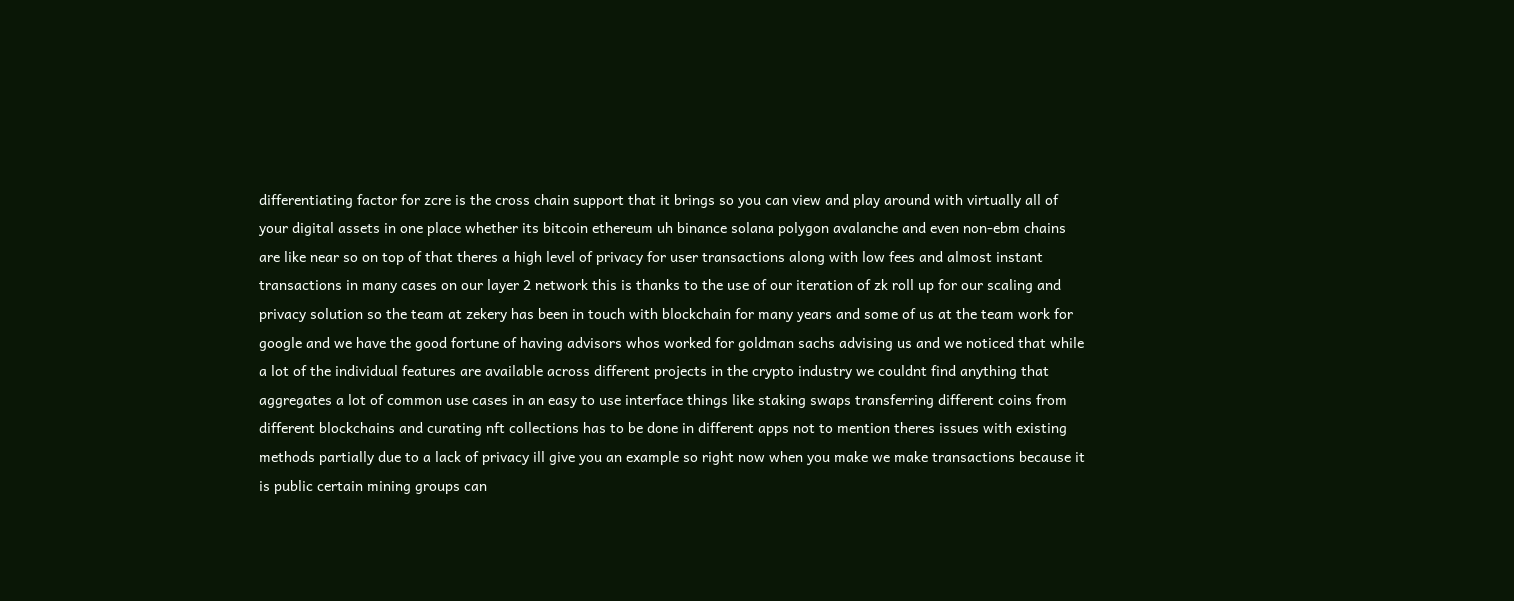differentiating factor for zcre is the cross chain support that it brings so you can view and play around with virtually all of your digital assets in one place whether its bitcoin ethereum uh binance solana polygon avalanche and even non-ebm chains are like near so on top of that theres a high level of privacy for user transactions along with low fees and almost instant transactions in many cases on our layer 2 network this is thanks to the use of our iteration of zk roll up for our scaling and privacy solution so the team at zekery has been in touch with blockchain for many years and some of us at the team work for google and we have the good fortune of having advisors whos worked for goldman sachs advising us and we noticed that while a lot of the individual features are available across different projects in the crypto industry we couldnt find anything that aggregates a lot of common use cases in an easy to use interface things like staking swaps transferring different coins from different blockchains and curating nft collections has to be done in different apps not to mention theres issues with existing methods partially due to a lack of privacy ill give you an example so right now when you make we make transactions because it is public certain mining groups can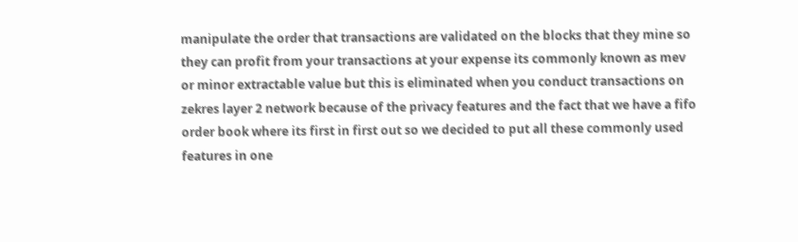manipulate the order that transactions are validated on the blocks that they mine so they can profit from your transactions at your expense its commonly known as mev or minor extractable value but this is eliminated when you conduct transactions on zekres layer 2 network because of the privacy features and the fact that we have a fifo order book where its first in first out so we decided to put all these commonly used features in one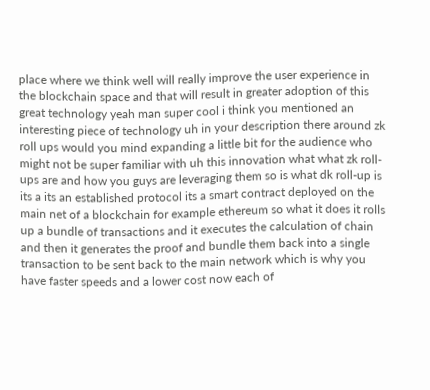place where we think well will really improve the user experience in the blockchain space and that will result in greater adoption of this great technology yeah man super cool i think you mentioned an interesting piece of technology uh in your description there around zk roll ups would you mind expanding a little bit for the audience who might not be super familiar with uh this innovation what what zk roll-ups are and how you guys are leveraging them so is what dk roll-up is its a its an established protocol its a smart contract deployed on the main net of a blockchain for example ethereum so what it does it rolls up a bundle of transactions and it executes the calculation of chain and then it generates the proof and bundle them back into a single transaction to be sent back to the main network which is why you have faster speeds and a lower cost now each of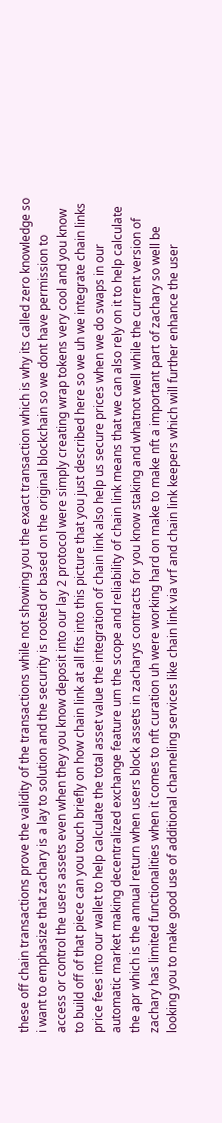these off chain transactions prove the validity of the transactions while not showing you the exact transaction which is why its called zero knowledge so i want to emphasize that zachary is a lay to solution and the security is rooted or based on the original blockchain so we dont have permission to access or control the users assets even when they you know deposit into our lay 2 protocol were simply creating wrap tokens very cool and you know to build off of that piece can you touch briefly on how chain link at all fits into this picture that you just described here so we uh we integrate chain links price fees into our wallet to help calculate the total asset value the integration of chain link also help us secure prices when we do swaps in our automatic market making decentralized exchange feature um the scope and reliability of chain link means that we can also rely on it to help calculate the apr which is the annual return when users block assets in zacharys contracts for you know staking and whatnot well while the current version of zachary has limited functionalities when it comes to nft curation uh were working hard on make to make nft a important part of zachary so well be looking you to make good use of additional channeling services like chain link via vrf and chain link keepers which will further enhance the user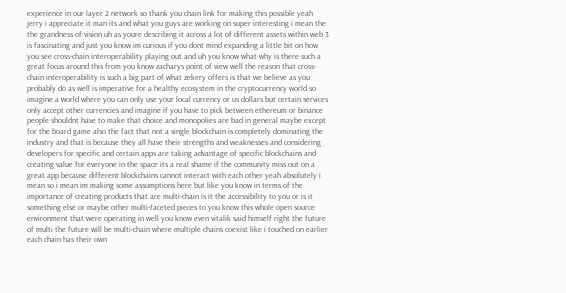experience in our layer 2 network so thank you chain link for making this possible yeah jerry i appreciate it man its and what you guys are working on super interesting i mean the the grandness of vision uh as youre describing it across a lot of different assets within web 3 is fascinating and just you know im curious if you dont mind expanding a little bit on how you see cross-chain interoperability playing out and uh you know what why is there such a great focus around this from you know zacharys point of view well the reason that cross-chain interoperability is such a big part of what zekery offers is that we believe as you probably do as well is imperative for a healthy ecosystem in the cryptocurrency world so imagine a world where you can only use your local currency or us dollars but certain services only accept other currencies and imagine if you have to pick between ethereum or binance people shouldnt have to make that choice and monopolies are bad in general maybe except for the board game also the fact that not a single blockchain is completely dominating the industry and that is because they all have their strengths and weaknesses and considering developers for specific and certain apps are taking advantage of specific blockchains and creating value for everyone in the space its a real shame if the community miss out on a great app because different blockchains cannot interact with each other yeah absolutely i mean so i mean im making some assumptions here but like you know in terms of the importance of creating products that are multi-chain is it the accessibility to you or is it something else or maybe other multi-faceted pieces to you know this whole open source environment that were operating in well you know even vitalik said himself right the future of multi the future will be multi-chain where multiple chains coexist like i touched on earlier each chain has their own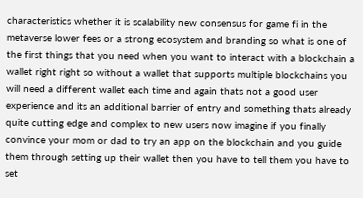characteristics whether it is scalability new consensus for game fi in the metaverse lower fees or a strong ecosystem and branding so what is one of the first things that you need when you want to interact with a blockchain a wallet right right so without a wallet that supports multiple blockchains you will need a different wallet each time and again thats not a good user experience and its an additional barrier of entry and something thats already quite cutting edge and complex to new users now imagine if you finally convince your mom or dad to try an app on the blockchain and you guide them through setting up their wallet then you have to tell them you have to set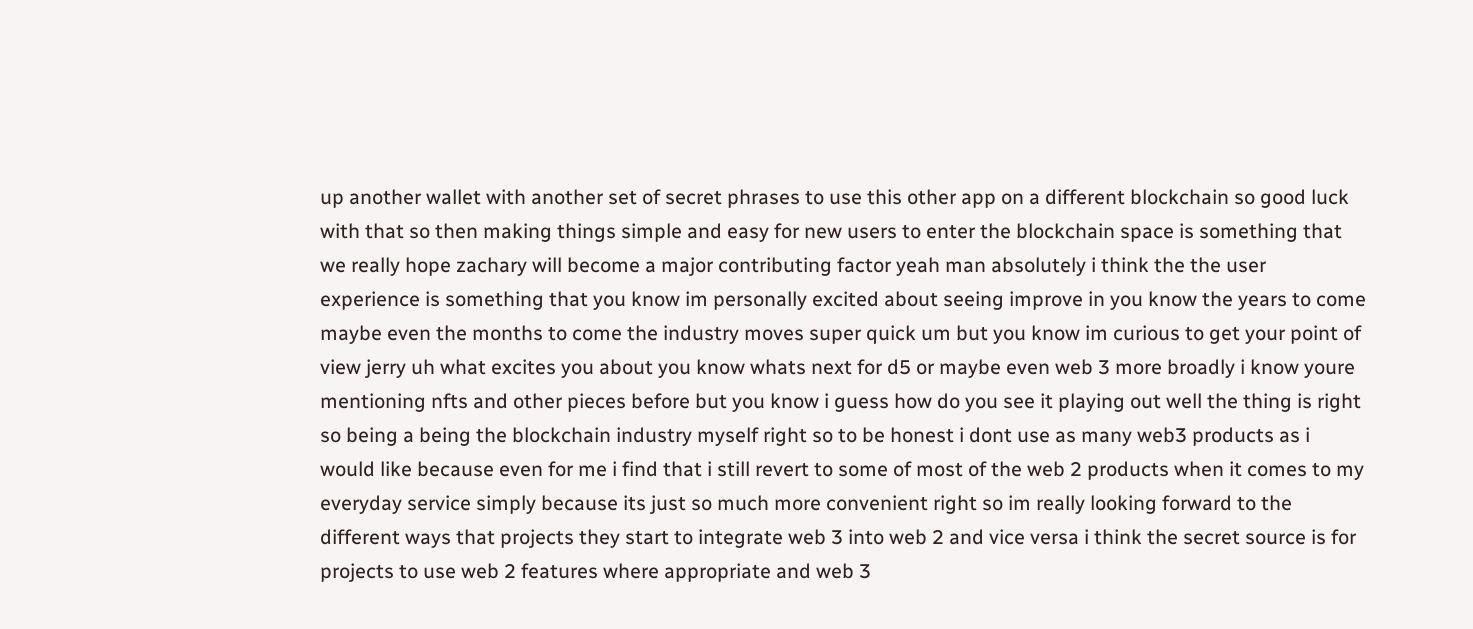up another wallet with another set of secret phrases to use this other app on a different blockchain so good luck with that so then making things simple and easy for new users to enter the blockchain space is something that we really hope zachary will become a major contributing factor yeah man absolutely i think the the user experience is something that you know im personally excited about seeing improve in you know the years to come maybe even the months to come the industry moves super quick um but you know im curious to get your point of view jerry uh what excites you about you know whats next for d5 or maybe even web 3 more broadly i know youre mentioning nfts and other pieces before but you know i guess how do you see it playing out well the thing is right so being a being the blockchain industry myself right so to be honest i dont use as many web3 products as i would like because even for me i find that i still revert to some of most of the web 2 products when it comes to my everyday service simply because its just so much more convenient right so im really looking forward to the different ways that projects they start to integrate web 3 into web 2 and vice versa i think the secret source is for projects to use web 2 features where appropriate and web 3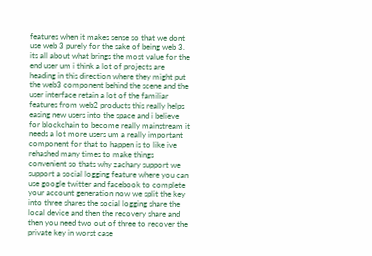features when it makes sense so that we dont use web 3 purely for the sake of being web 3. its all about what brings the most value for the end user um i think a lot of projects are heading in this direction where they might put the web3 component behind the scene and the user interface retain a lot of the familiar features from web2 products this really helps easing new users into the space and i believe for blockchain to become really mainstream it needs a lot more users um a really important component for that to happen is to like ive rehashed many times to make things convenient so thats why zachary support we support a social logging feature where you can use google twitter and facebook to complete your account generation now we split the key into three shares the social logging share the local device and then the recovery share and then you need two out of three to recover the private key in worst case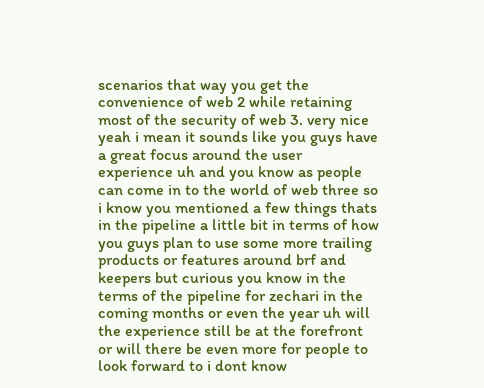scenarios that way you get the convenience of web 2 while retaining most of the security of web 3. very nice yeah i mean it sounds like you guys have a great focus around the user experience uh and you know as people can come in to the world of web three so i know you mentioned a few things thats in the pipeline a little bit in terms of how you guys plan to use some more trailing products or features around brf and keepers but curious you know in the terms of the pipeline for zechari in the coming months or even the year uh will the experience still be at the forefront or will there be even more for people to look forward to i dont know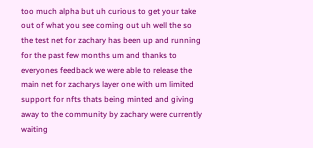too much alpha but uh curious to get your take out of what you see coming out uh well the so the test net for zachary has been up and running for the past few months um and thanks to everyones feedback we were able to release the main net for zacharys layer one with um limited support for nfts thats being minted and giving away to the community by zachary were currently waiting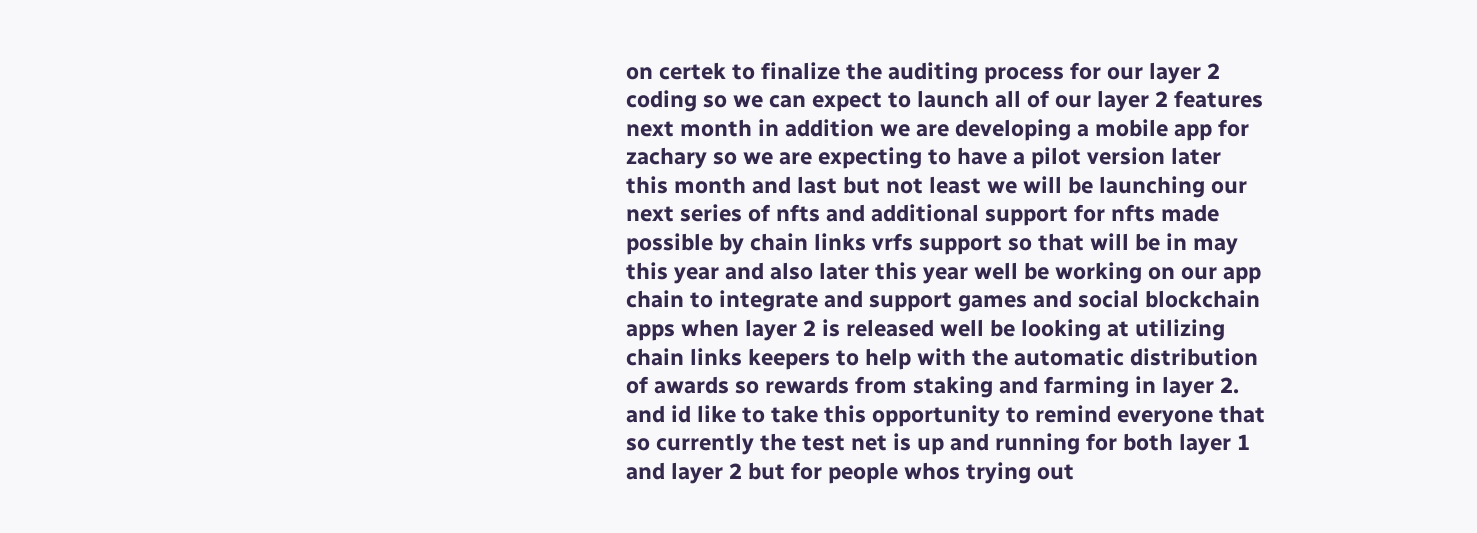on certek to finalize the auditing process for our layer 2 coding so we can expect to launch all of our layer 2 features next month in addition we are developing a mobile app for zachary so we are expecting to have a pilot version later this month and last but not least we will be launching our next series of nfts and additional support for nfts made possible by chain links vrfs support so that will be in may this year and also later this year well be working on our app chain to integrate and support games and social blockchain apps when layer 2 is released well be looking at utilizing chain links keepers to help with the automatic distribution of awards so rewards from staking and farming in layer 2. and id like to take this opportunity to remind everyone that so currently the test net is up and running for both layer 1 and layer 2 but for people whos trying out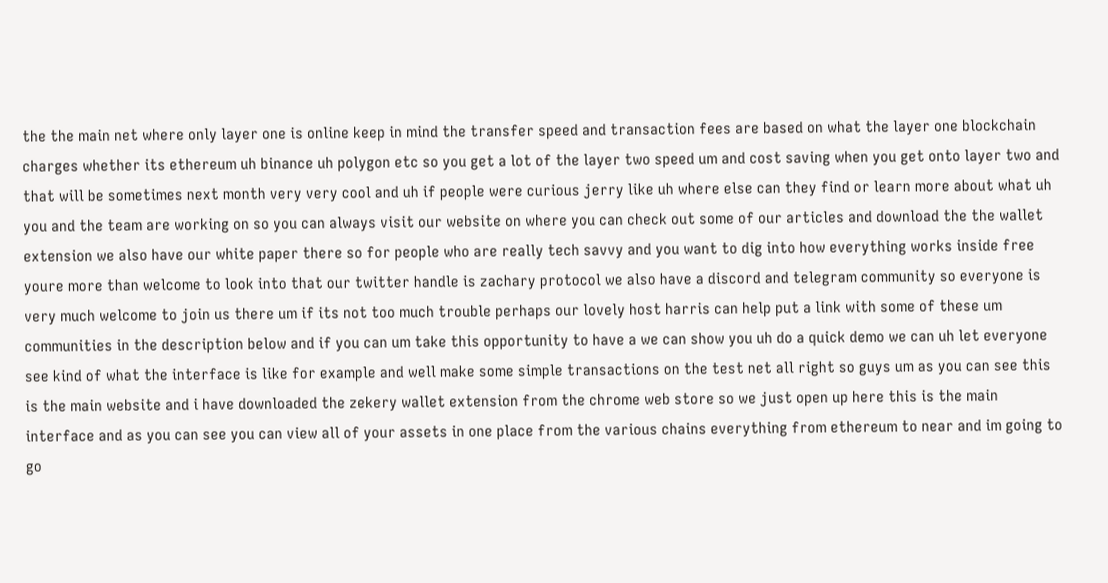the the main net where only layer one is online keep in mind the transfer speed and transaction fees are based on what the layer one blockchain charges whether its ethereum uh binance uh polygon etc so you get a lot of the layer two speed um and cost saving when you get onto layer two and that will be sometimes next month very very cool and uh if people were curious jerry like uh where else can they find or learn more about what uh you and the team are working on so you can always visit our website on where you can check out some of our articles and download the the wallet extension we also have our white paper there so for people who are really tech savvy and you want to dig into how everything works inside free youre more than welcome to look into that our twitter handle is zachary protocol we also have a discord and telegram community so everyone is very much welcome to join us there um if its not too much trouble perhaps our lovely host harris can help put a link with some of these um communities in the description below and if you can um take this opportunity to have a we can show you uh do a quick demo we can uh let everyone see kind of what the interface is like for example and well make some simple transactions on the test net all right so guys um as you can see this is the main website and i have downloaded the zekery wallet extension from the chrome web store so we just open up here this is the main interface and as you can see you can view all of your assets in one place from the various chains everything from ethereum to near and im going to go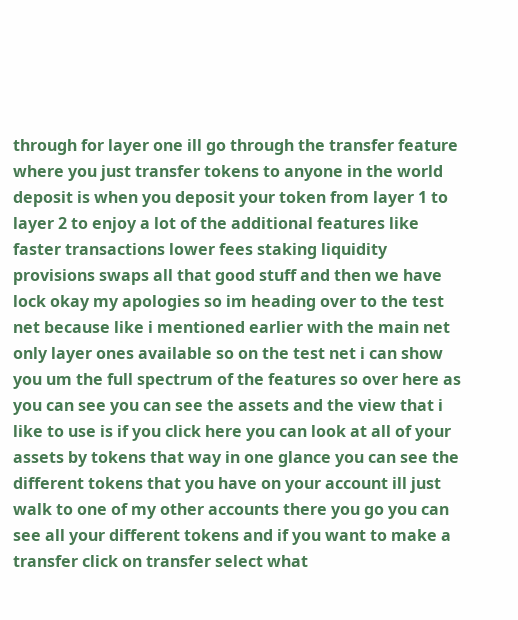through for layer one ill go through the transfer feature where you just transfer tokens to anyone in the world deposit is when you deposit your token from layer 1 to layer 2 to enjoy a lot of the additional features like faster transactions lower fees staking liquidity provisions swaps all that good stuff and then we have lock okay my apologies so im heading over to the test net because like i mentioned earlier with the main net only layer ones available so on the test net i can show you um the full spectrum of the features so over here as you can see you can see the assets and the view that i like to use is if you click here you can look at all of your assets by tokens that way in one glance you can see the different tokens that you have on your account ill just walk to one of my other accounts there you go you can see all your different tokens and if you want to make a transfer click on transfer select what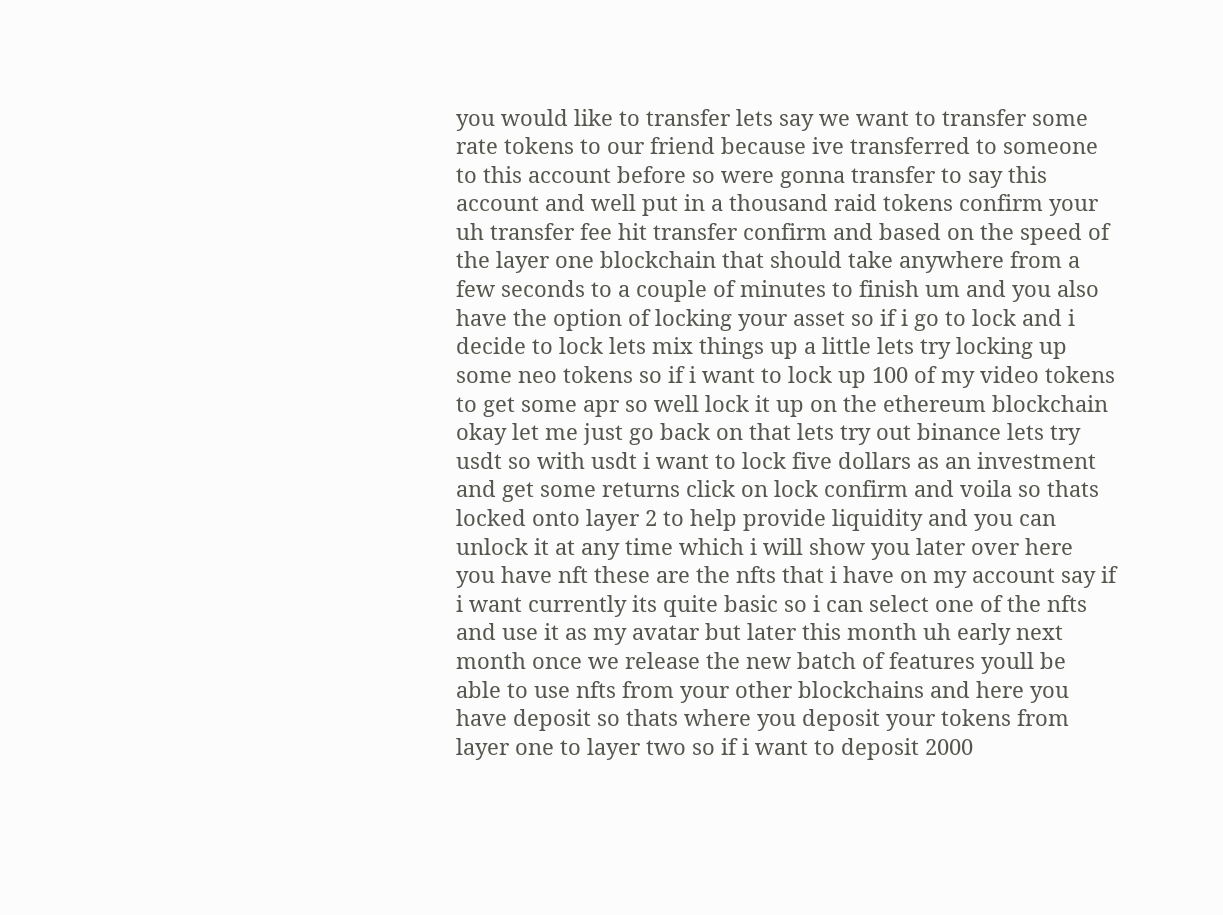you would like to transfer lets say we want to transfer some rate tokens to our friend because ive transferred to someone to this account before so were gonna transfer to say this account and well put in a thousand raid tokens confirm your uh transfer fee hit transfer confirm and based on the speed of the layer one blockchain that should take anywhere from a few seconds to a couple of minutes to finish um and you also have the option of locking your asset so if i go to lock and i decide to lock lets mix things up a little lets try locking up some neo tokens so if i want to lock up 100 of my video tokens to get some apr so well lock it up on the ethereum blockchain okay let me just go back on that lets try out binance lets try usdt so with usdt i want to lock five dollars as an investment and get some returns click on lock confirm and voila so thats locked onto layer 2 to help provide liquidity and you can unlock it at any time which i will show you later over here you have nft these are the nfts that i have on my account say if i want currently its quite basic so i can select one of the nfts and use it as my avatar but later this month uh early next month once we release the new batch of features youll be able to use nfts from your other blockchains and here you have deposit so thats where you deposit your tokens from layer one to layer two so if i want to deposit 2000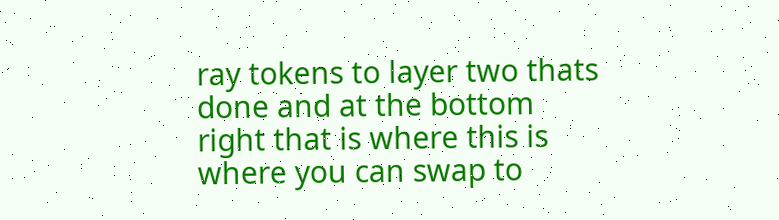ray tokens to layer two thats done and at the bottom right that is where this is where you can swap to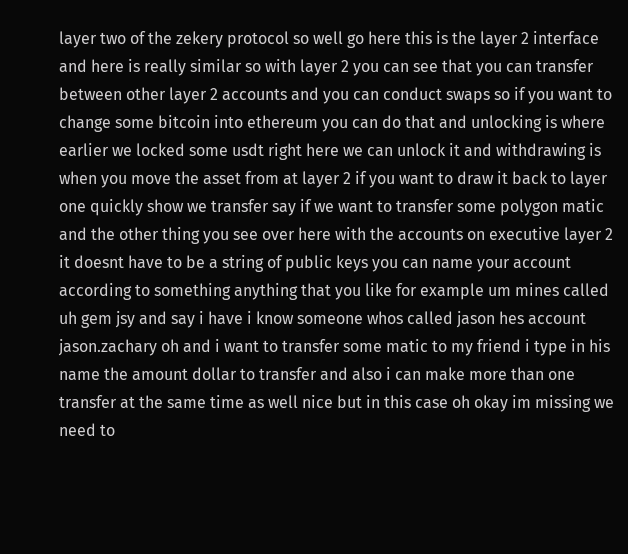layer two of the zekery protocol so well go here this is the layer 2 interface and here is really similar so with layer 2 you can see that you can transfer between other layer 2 accounts and you can conduct swaps so if you want to change some bitcoin into ethereum you can do that and unlocking is where earlier we locked some usdt right here we can unlock it and withdrawing is when you move the asset from at layer 2 if you want to draw it back to layer one quickly show we transfer say if we want to transfer some polygon matic and the other thing you see over here with the accounts on executive layer 2 it doesnt have to be a string of public keys you can name your account according to something anything that you like for example um mines called uh gem jsy and say i have i know someone whos called jason hes account jason.zachary oh and i want to transfer some matic to my friend i type in his name the amount dollar to transfer and also i can make more than one transfer at the same time as well nice but in this case oh okay im missing we need to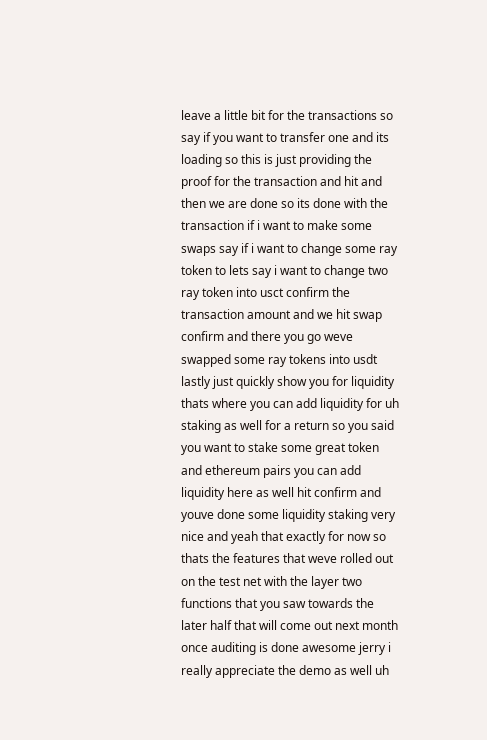leave a little bit for the transactions so say if you want to transfer one and its loading so this is just providing the proof for the transaction and hit and then we are done so its done with the transaction if i want to make some swaps say if i want to change some ray token to lets say i want to change two ray token into usct confirm the transaction amount and we hit swap confirm and there you go weve swapped some ray tokens into usdt lastly just quickly show you for liquidity thats where you can add liquidity for uh staking as well for a return so you said you want to stake some great token and ethereum pairs you can add liquidity here as well hit confirm and youve done some liquidity staking very nice and yeah that exactly for now so thats the features that weve rolled out on the test net with the layer two functions that you saw towards the later half that will come out next month once auditing is done awesome jerry i really appreciate the demo as well uh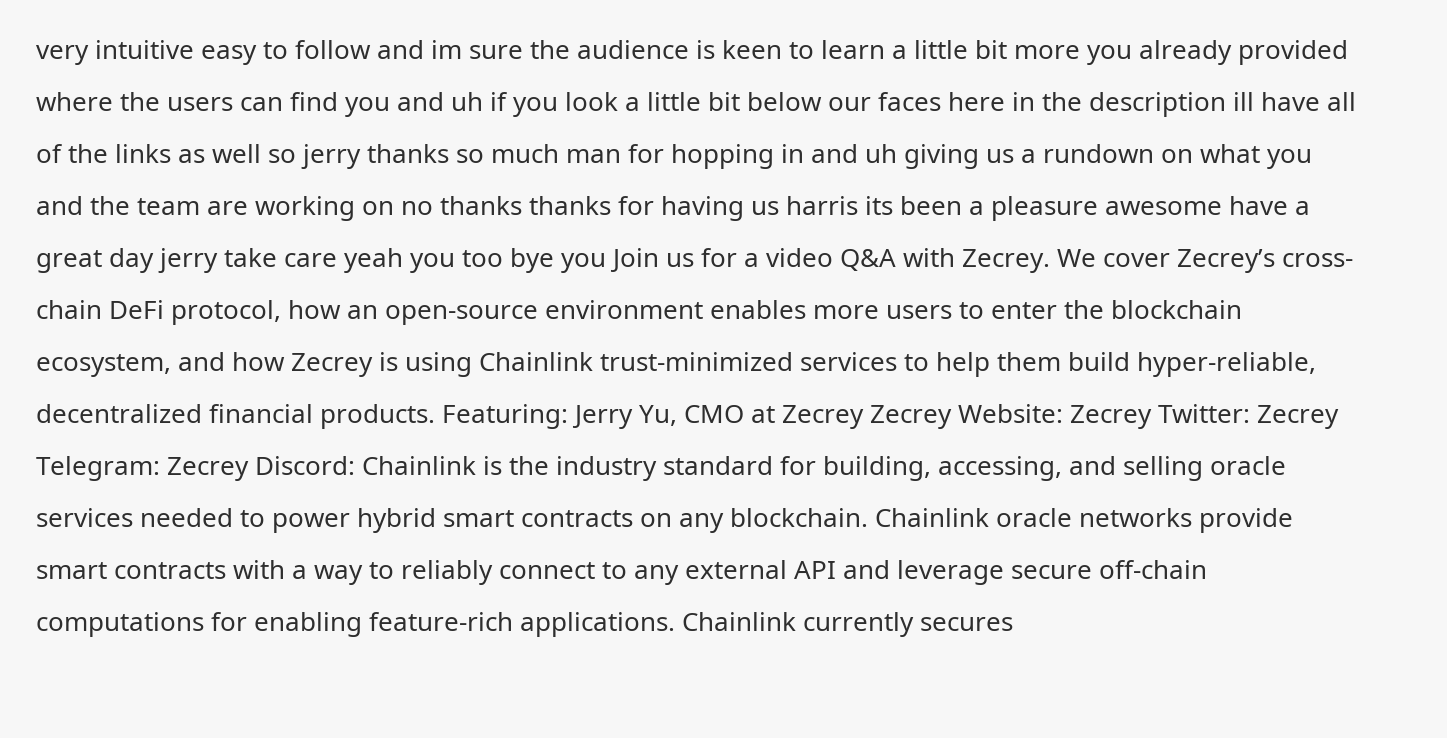very intuitive easy to follow and im sure the audience is keen to learn a little bit more you already provided where the users can find you and uh if you look a little bit below our faces here in the description ill have all of the links as well so jerry thanks so much man for hopping in and uh giving us a rundown on what you and the team are working on no thanks thanks for having us harris its been a pleasure awesome have a great day jerry take care yeah you too bye you Join us for a video Q&A with Zecrey. We cover Zecrey’s cross-chain DeFi protocol, how an open-source environment enables more users to enter the blockchain ecosystem, and how Zecrey is using Chainlink trust-minimized services to help them build hyper-reliable, decentralized financial products. Featuring: Jerry Yu, CMO at Zecrey Zecrey Website: Zecrey Twitter: Zecrey Telegram: Zecrey Discord: Chainlink is the industry standard for building, accessing, and selling oracle services needed to power hybrid smart contracts on any blockchain. Chainlink oracle networks provide smart contracts with a way to reliably connect to any external API and leverage secure off-chain computations for enabling feature-rich applications. Chainlink currently secures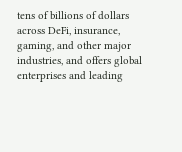tens of billions of dollars across DeFi, insurance, gaming, and other major industries, and offers global enterprises and leading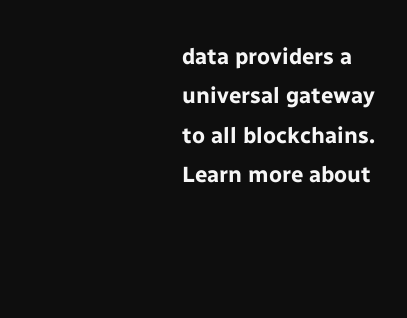data providers a universal gateway to all blockchains. Learn more about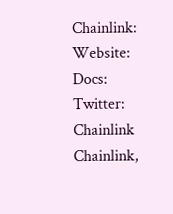Chainlink: Website: Docs: Twitter: Chainlink Chainlink,